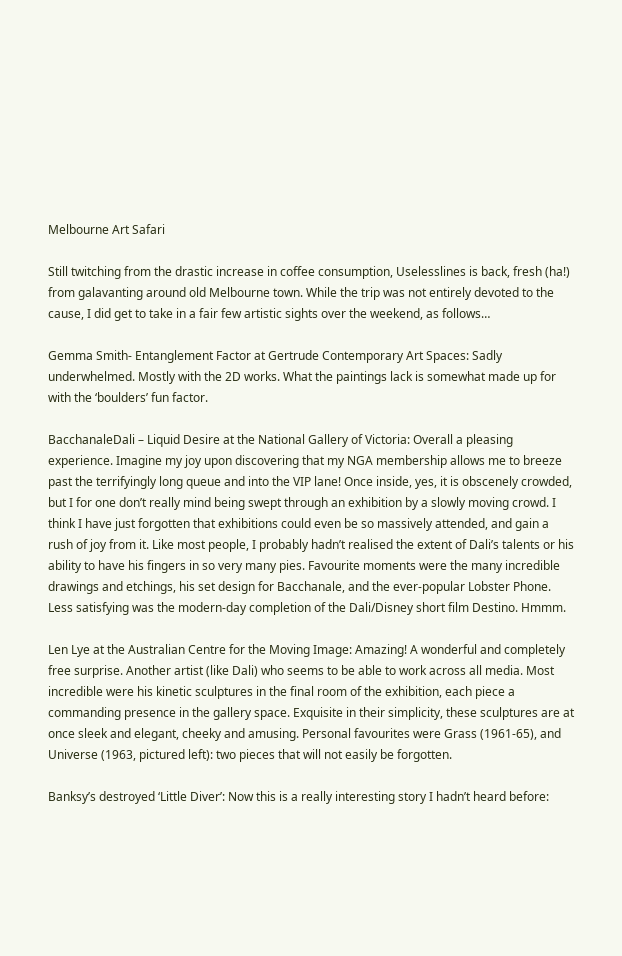Melbourne Art Safari

Still twitching from the drastic increase in coffee consumption, Uselesslines is back, fresh (ha!) from galavanting around old Melbourne town. While the trip was not entirely devoted to the cause, I did get to take in a fair few artistic sights over the weekend, as follows…

Gemma Smith- Entanglement Factor at Gertrude Contemporary Art Spaces: Sadly underwhelmed. Mostly with the 2D works. What the paintings lack is somewhat made up for with the ‘boulders’ fun factor.

BacchanaleDali – Liquid Desire at the National Gallery of Victoria: Overall a pleasing experience. Imagine my joy upon discovering that my NGA membership allows me to breeze past the terrifyingly long queue and into the VIP lane! Once inside, yes, it is obscenely crowded, but I for one don’t really mind being swept through an exhibition by a slowly moving crowd. I think I have just forgotten that exhibitions could even be so massively attended, and gain a rush of joy from it. Like most people, I probably hadn’t realised the extent of Dali’s talents or his ability to have his fingers in so very many pies. Favourite moments were the many incredible drawings and etchings, his set design for Bacchanale, and the ever-popular Lobster Phone. Less satisfying was the modern-day completion of the Dali/Disney short film Destino. Hmmm.

Len Lye at the Australian Centre for the Moving Image: Amazing! A wonderful and completely free surprise. Another artist (like Dali) who seems to be able to work across all media. Most incredible were his kinetic sculptures in the final room of the exhibition, each piece a commanding presence in the gallery space. Exquisite in their simplicity, these sculptures are at once sleek and elegant, cheeky and amusing. Personal favourites were Grass (1961-65), and Universe (1963, pictured left): two pieces that will not easily be forgotten.

Banksy’s destroyed ‘Little Diver’: Now this is a really interesting story I hadn’t heard before: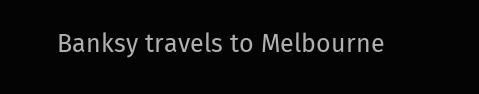Banksy travels to Melbourne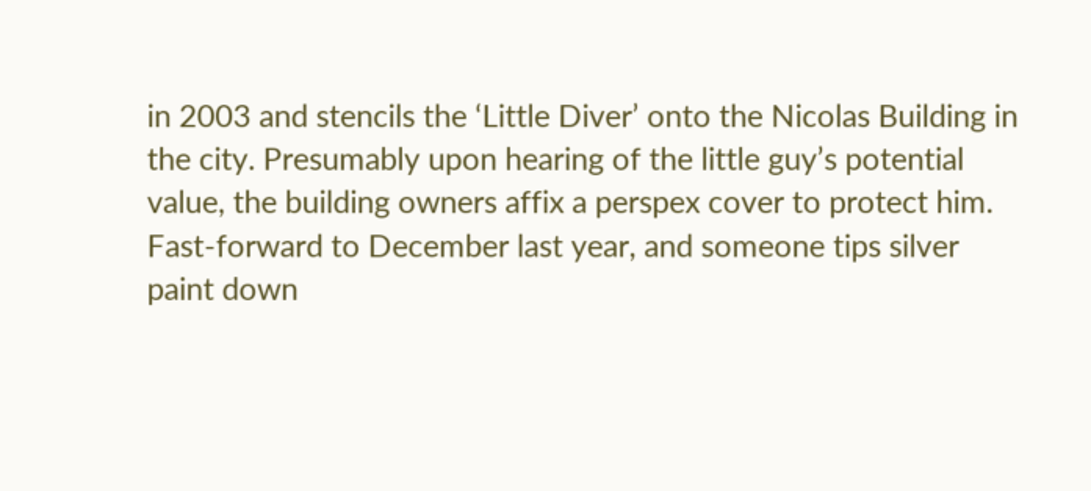in 2003 and stencils the ‘Little Diver’ onto the Nicolas Building in the city. Presumably upon hearing of the little guy’s potential value, the building owners affix a perspex cover to protect him. Fast-forward to December last year, and someone tips silver paint down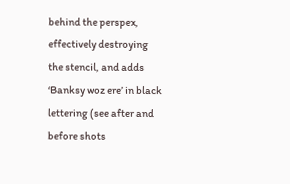behind the perspex, effectively destroying the stencil, and adds ‘Banksy woz ere’ in black lettering (see after and before shots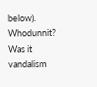below). Whodunnit? Was it vandalism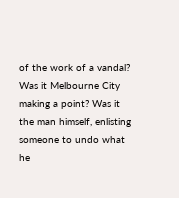of the work of a vandal? Was it Melbourne City making a point? Was it the man himself, enlisting someone to undo what he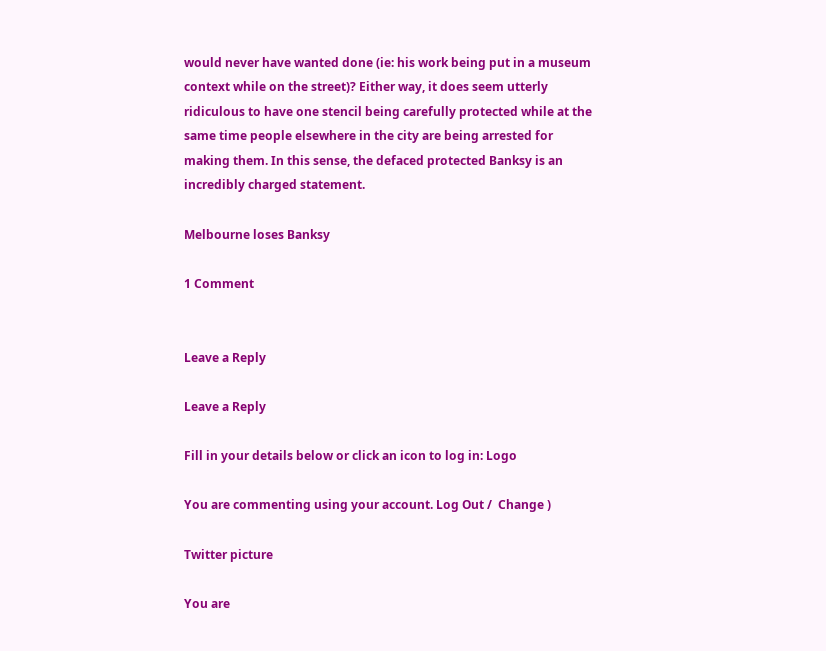would never have wanted done (ie: his work being put in a museum context while on the street)? Either way, it does seem utterly ridiculous to have one stencil being carefully protected while at the same time people elsewhere in the city are being arrested for making them. In this sense, the defaced protected Banksy is an incredibly charged statement.

Melbourne loses Banksy

1 Comment


Leave a Reply

Leave a Reply

Fill in your details below or click an icon to log in: Logo

You are commenting using your account. Log Out /  Change )

Twitter picture

You are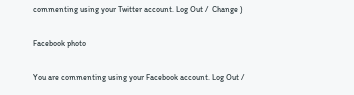commenting using your Twitter account. Log Out /  Change )

Facebook photo

You are commenting using your Facebook account. Log Out /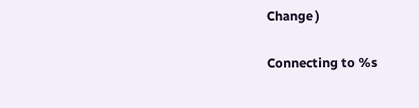Change )

Connecting to %s